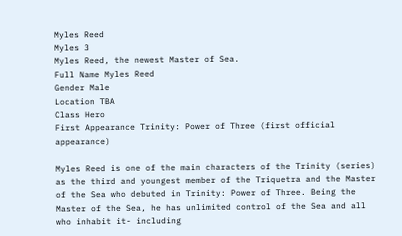Myles Reed
Myles 3
Myles Reed, the newest Master of Sea.
Full Name Myles Reed
Gender Male
Location TBA
Class Hero
First Appearance Trinity: Power of Three (first official appearance)

Myles Reed is one of the main characters of the Trinity (series) as the third and youngest member of the Triquetra and the Master of the Sea who debuted in Trinity: Power of Three. Being the Master of the Sea, he has unlimited control of the Sea and all who inhabit it- including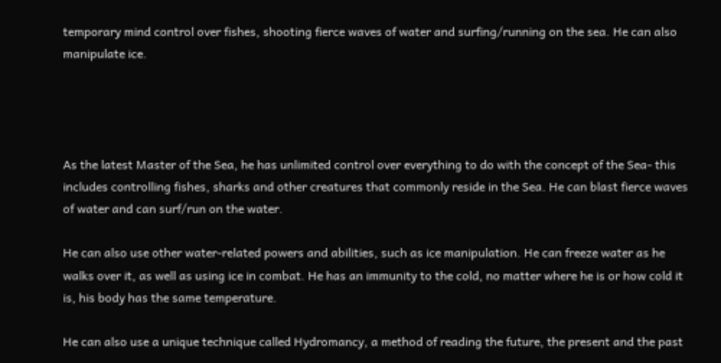temporary mind control over fishes, shooting fierce waves of water and surfing/running on the sea. He can also manipulate ice.




As the latest Master of the Sea, he has unlimited control over everything to do with the concept of the Sea- this includes controlling fishes, sharks and other creatures that commonly reside in the Sea. He can blast fierce waves of water and can surf/run on the water.

He can also use other water-related powers and abilities, such as ice manipulation. He can freeze water as he walks over it, as well as using ice in combat. He has an immunity to the cold, no matter where he is or how cold it is, his body has the same temperature.

He can also use a unique technique called Hydromancy, a method of reading the future, the present and the past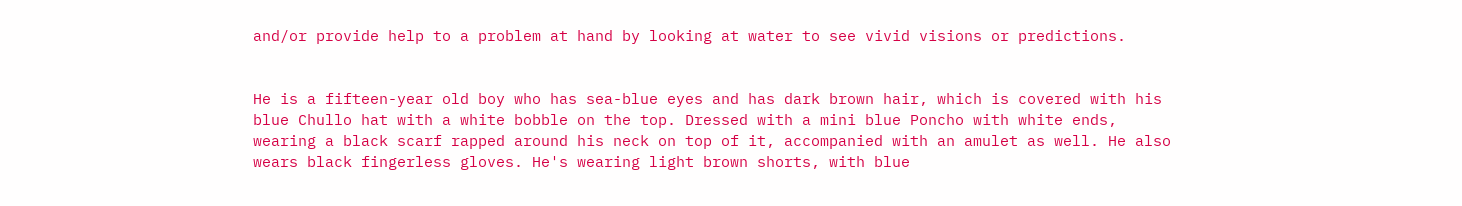and/or provide help to a problem at hand by looking at water to see vivid visions or predictions.


He is a fifteen-year old boy who has sea-blue eyes and has dark brown hair, which is covered with his blue Chullo hat with a white bobble on the top. Dressed with a mini blue Poncho with white ends, wearing a black scarf rapped around his neck on top of it, accompanied with an amulet as well. He also wears black fingerless gloves. He's wearing light brown shorts, with blue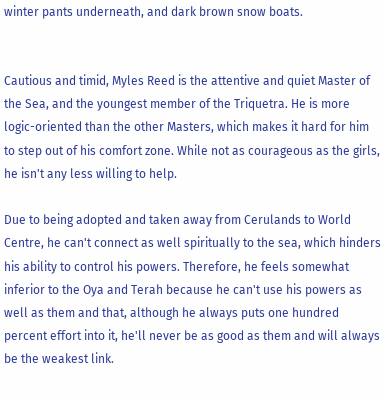winter pants underneath, and dark brown snow boats.


Cautious and timid, Myles Reed is the attentive and quiet Master of the Sea, and the youngest member of the Triquetra. He is more logic-oriented than the other Masters, which makes it hard for him to step out of his comfort zone. While not as courageous as the girls, he isn't any less willing to help.

Due to being adopted and taken away from Cerulands to World Centre, he can't connect as well spiritually to the sea, which hinders his ability to control his powers. Therefore, he feels somewhat inferior to the Oya and Terah because he can't use his powers as well as them and that, although he always puts one hundred percent effort into it, he'll never be as good as them and will always be the weakest link.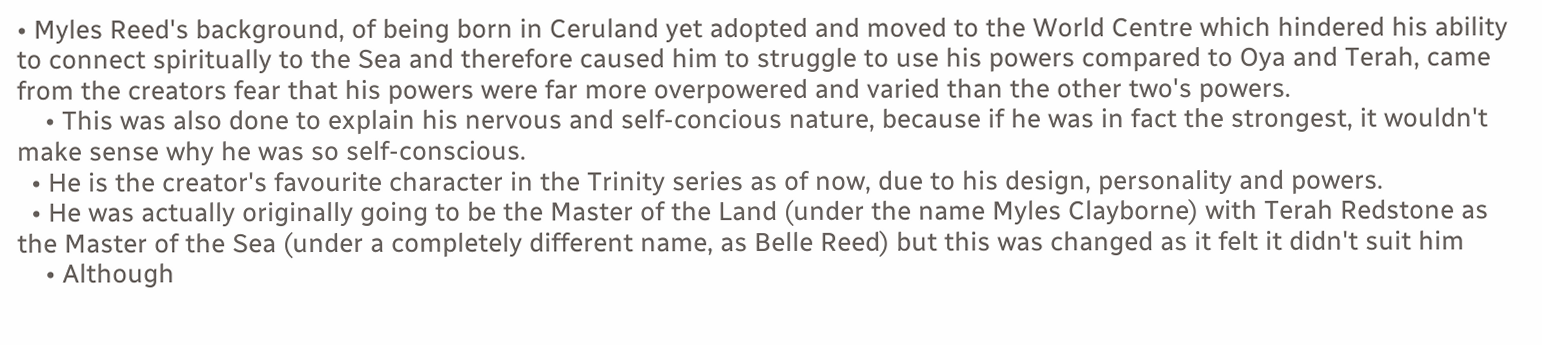• Myles Reed's background, of being born in Ceruland yet adopted and moved to the World Centre which hindered his ability to connect spiritually to the Sea and therefore caused him to struggle to use his powers compared to Oya and Terah, came from the creators fear that his powers were far more overpowered and varied than the other two's powers.
    • This was also done to explain his nervous and self-concious nature, because if he was in fact the strongest, it wouldn't make sense why he was so self-conscious.
  • He is the creator's favourite character in the Trinity series as of now, due to his design, personality and powers.
  • He was actually originally going to be the Master of the Land (under the name Myles Clayborne) with Terah Redstone as the Master of the Sea (under a completely different name, as Belle Reed) but this was changed as it felt it didn't suit him
    • Although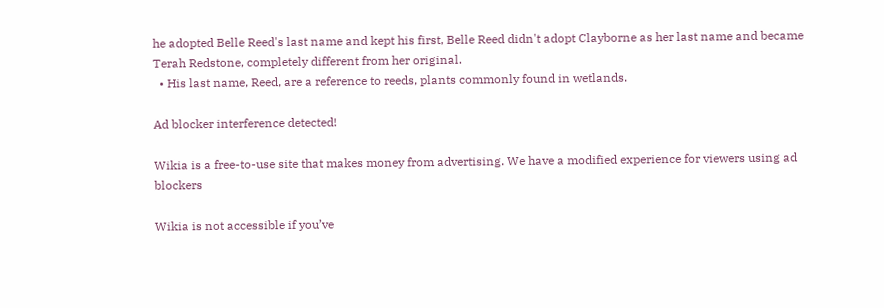he adopted Belle Reed's last name and kept his first, Belle Reed didn't adopt Clayborne as her last name and became Terah Redstone, completely different from her original.
  • His last name, Reed, are a reference to reeds, plants commonly found in wetlands.

Ad blocker interference detected!

Wikia is a free-to-use site that makes money from advertising. We have a modified experience for viewers using ad blockers

Wikia is not accessible if you’ve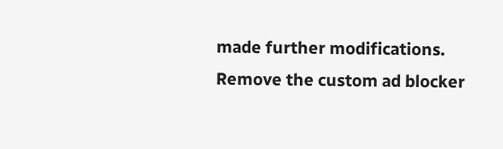made further modifications. Remove the custom ad blocker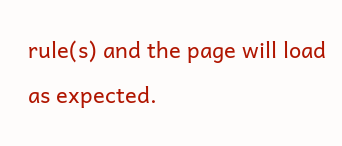rule(s) and the page will load as expected.